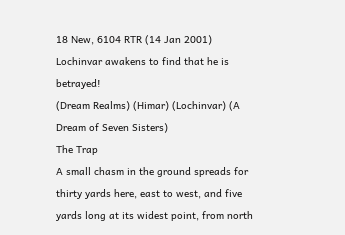18 New, 6104 RTR (14 Jan 2001) Lochinvar awakens to find that he is betrayed!
(Dream Realms) (Himar) (Lochinvar) (A Dream of Seven Sisters)
The Trap
A small chasm in the ground spreads for thirty yards here, east to west, and five yards long at its widest point, from north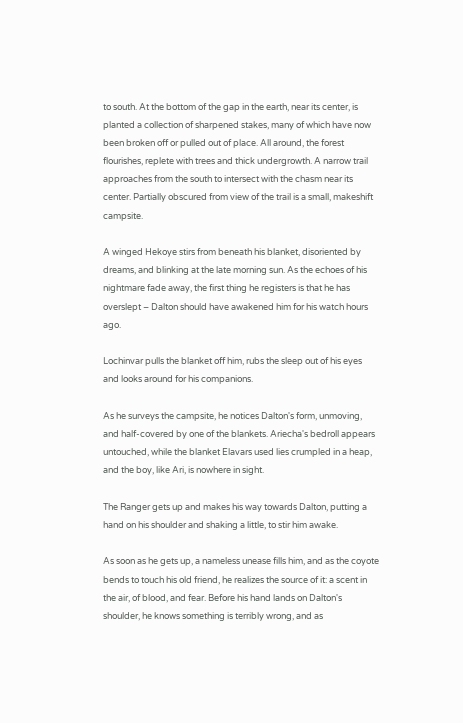to south. At the bottom of the gap in the earth, near its center, is planted a collection of sharpened stakes, many of which have now been broken off or pulled out of place. All around, the forest flourishes, replete with trees and thick undergrowth. A narrow trail approaches from the south to intersect with the chasm near its center. Partially obscured from view of the trail is a small, makeshift campsite.

A winged Hekoye stirs from beneath his blanket, disoriented by dreams, and blinking at the late morning sun. As the echoes of his nightmare fade away, the first thing he registers is that he has overslept – Dalton should have awakened him for his watch hours ago.

Lochinvar pulls the blanket off him, rubs the sleep out of his eyes and looks around for his companions.

As he surveys the campsite, he notices Dalton's form, unmoving, and half-covered by one of the blankets. Ariecha's bedroll appears untouched, while the blanket Elavars used lies crumpled in a heap, and the boy, like Ari, is nowhere in sight.

The Ranger gets up and makes his way towards Dalton, putting a hand on his shoulder and shaking a little, to stir him awake.

As soon as he gets up, a nameless unease fills him, and as the coyote bends to touch his old friend, he realizes the source of it: a scent in the air, of blood, and fear. Before his hand lands on Dalton's shoulder, he knows something is terribly wrong, and as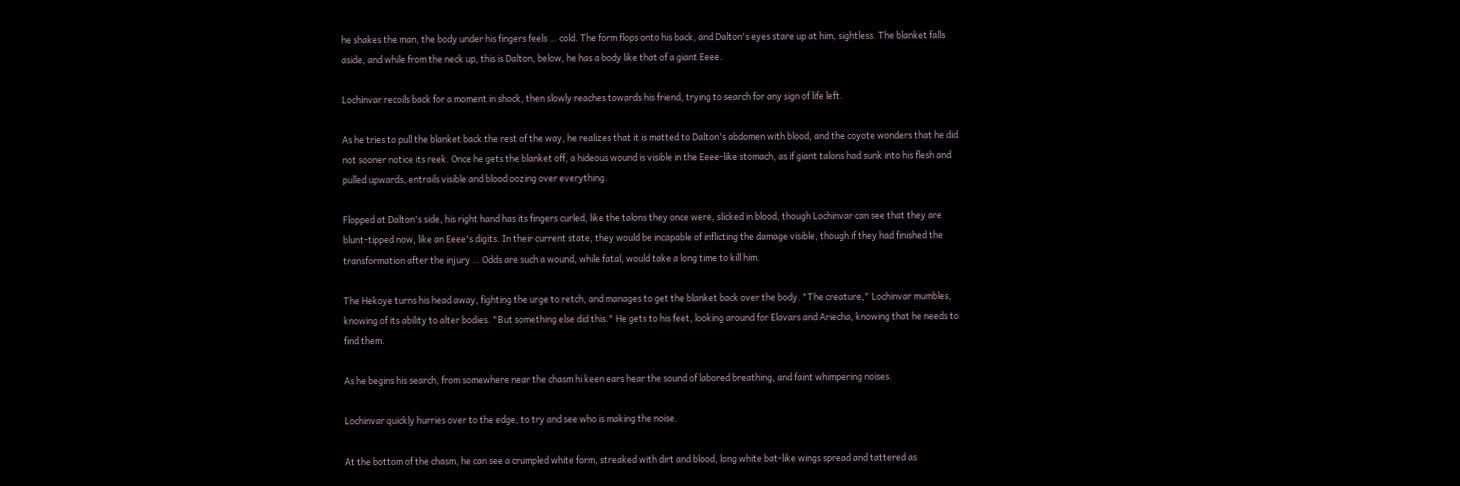he shakes the man, the body under his fingers feels … cold. The form flops onto his back, and Dalton's eyes stare up at him, sightless. The blanket falls aside, and while from the neck up, this is Dalton, below, he has a body like that of a giant Eeee.

Lochinvar recoils back for a moment in shock, then slowly reaches towards his friend, trying to search for any sign of life left.

As he tries to pull the blanket back the rest of the way, he realizes that it is matted to Dalton's abdomen with blood, and the coyote wonders that he did not sooner notice its reek. Once he gets the blanket off, a hideous wound is visible in the Eeee-like stomach, as if giant talons had sunk into his flesh and pulled upwards, entrails visible and blood oozing over everything.

Flopped at Dalton's side, his right hand has its fingers curled, like the talons they once were, slicked in blood, though Lochinvar can see that they are blunt-tipped now, like an Eeee's digits. In their current state, they would be incapable of inflicting the damage visible, though if they had finished the transformation after the injury … Odds are such a wound, while fatal, would take a long time to kill him.

The Hekoye turns his head away, fighting the urge to retch, and manages to get the blanket back over the body. "The creature," Lochinvar mumbles, knowing of its ability to alter bodies. "But something else did this." He gets to his feet, looking around for Elavars and Ariecha, knowing that he needs to find them.

As he begins his search, from somewhere near the chasm hi keen ears hear the sound of labored breathing, and faint whimpering noises.

Lochinvar quickly hurries over to the edge, to try and see who is making the noise.

At the bottom of the chasm, he can see a crumpled white form, streaked with dirt and blood, long white bat-like wings spread and tattered as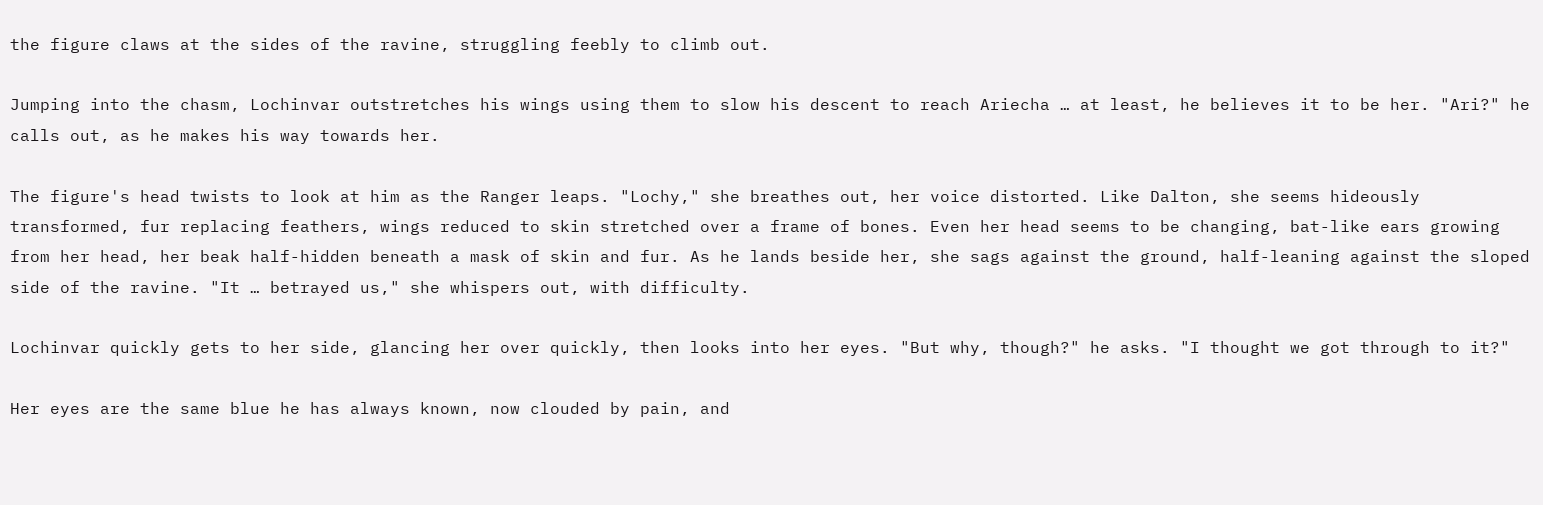the figure claws at the sides of the ravine, struggling feebly to climb out.

Jumping into the chasm, Lochinvar outstretches his wings using them to slow his descent to reach Ariecha … at least, he believes it to be her. "Ari?" he calls out, as he makes his way towards her.

The figure's head twists to look at him as the Ranger leaps. "Lochy," she breathes out, her voice distorted. Like Dalton, she seems hideously transformed, fur replacing feathers, wings reduced to skin stretched over a frame of bones. Even her head seems to be changing, bat-like ears growing from her head, her beak half-hidden beneath a mask of skin and fur. As he lands beside her, she sags against the ground, half-leaning against the sloped side of the ravine. "It … betrayed us," she whispers out, with difficulty.

Lochinvar quickly gets to her side, glancing her over quickly, then looks into her eyes. "But why, though?" he asks. "I thought we got through to it?"

Her eyes are the same blue he has always known, now clouded by pain, and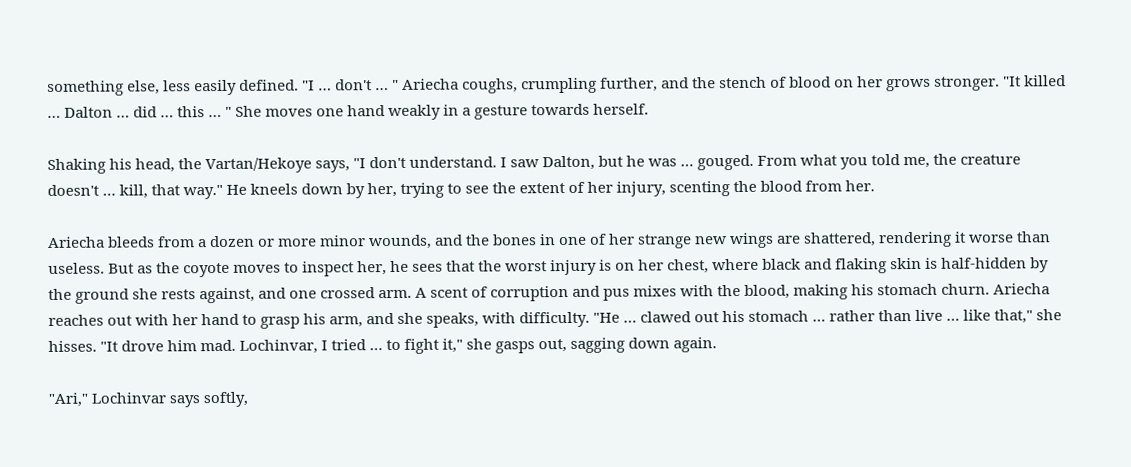something else, less easily defined. "I … don't … " Ariecha coughs, crumpling further, and the stench of blood on her grows stronger. "It killed … Dalton … did … this … " She moves one hand weakly in a gesture towards herself.

Shaking his head, the Vartan/Hekoye says, "I don't understand. I saw Dalton, but he was … gouged. From what you told me, the creature doesn't … kill, that way." He kneels down by her, trying to see the extent of her injury, scenting the blood from her.

Ariecha bleeds from a dozen or more minor wounds, and the bones in one of her strange new wings are shattered, rendering it worse than useless. But as the coyote moves to inspect her, he sees that the worst injury is on her chest, where black and flaking skin is half-hidden by the ground she rests against, and one crossed arm. A scent of corruption and pus mixes with the blood, making his stomach churn. Ariecha reaches out with her hand to grasp his arm, and she speaks, with difficulty. "He … clawed out his stomach … rather than live … like that," she hisses. "It drove him mad. Lochinvar, I tried … to fight it," she gasps out, sagging down again.

"Ari," Lochinvar says softly,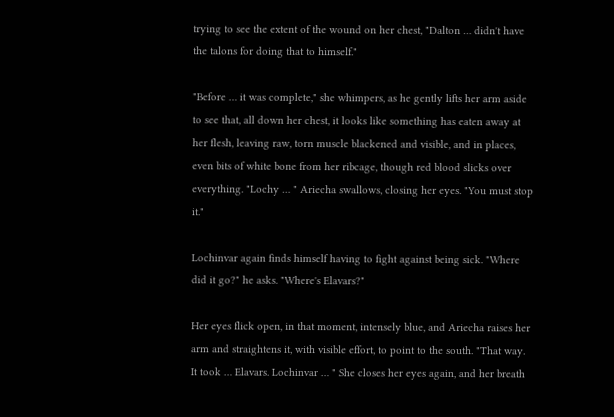trying to see the extent of the wound on her chest, "Dalton … didn't have the talons for doing that to himself."

"Before … it was complete," she whimpers, as he gently lifts her arm aside to see that, all down her chest, it looks like something has eaten away at her flesh, leaving raw, torn muscle blackened and visible, and in places, even bits of white bone from her ribcage, though red blood slicks over everything. "Lochy … " Ariecha swallows, closing her eyes. "You must stop it."

Lochinvar again finds himself having to fight against being sick. "Where did it go?" he asks. "Where's Elavars?"

Her eyes flick open, in that moment, intensely blue, and Ariecha raises her arm and straightens it, with visible effort, to point to the south. "That way. It took … Elavars. Lochinvar … " She closes her eyes again, and her breath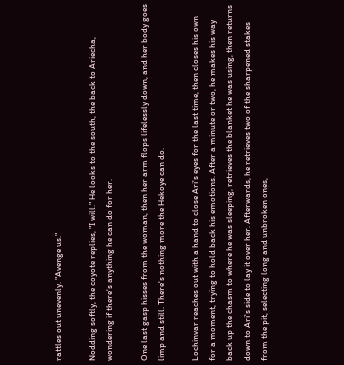rattles out unevenly. "Avenge us."

Nodding softly, the coyote replies, "I will." He looks to the south, the back to Ariecha, wondering if there's anything he can do for her.

One last gasp hisses from the woman, then her arm flops lifelessly down, and her body goes limp and still. There's nothing more the Hekoye can do.

Lochinvar reaches out with a hand to close Ari's eyes for the last time, then closes his own for a moment, trying to hold back his emotions. After a minute or two, he makes his way back up the chasm to where he was sleeping, retrieves the blanket he was using, then returns down to Ari's side to lay it over her. Afterwards, he retrieves two of the sharpened stakes from the pit, selecting long and unbroken ones,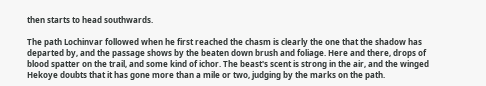then starts to head southwards.

The path Lochinvar followed when he first reached the chasm is clearly the one that the shadow has departed by, and the passage shows by the beaten down brush and foliage. Here and there, drops of blood spatter on the trail, and some kind of ichor. The beast's scent is strong in the air, and the winged Hekoye doubts that it has gone more than a mile or two, judging by the marks on the path.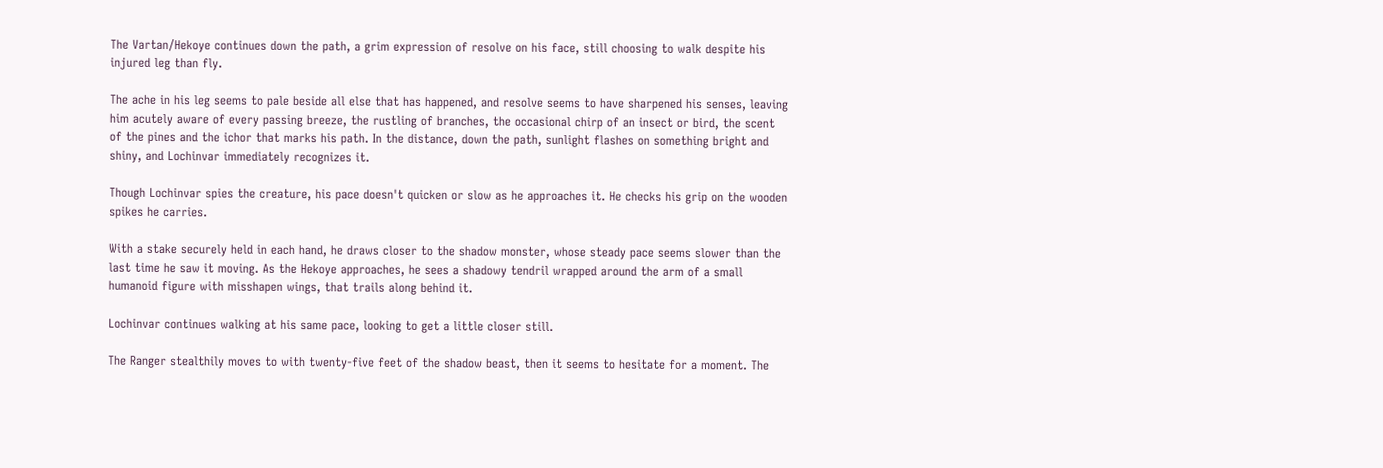The Vartan/Hekoye continues down the path, a grim expression of resolve on his face, still choosing to walk despite his injured leg than fly.

The ache in his leg seems to pale beside all else that has happened, and resolve seems to have sharpened his senses, leaving him acutely aware of every passing breeze, the rustling of branches, the occasional chirp of an insect or bird, the scent of the pines and the ichor that marks his path. In the distance, down the path, sunlight flashes on something bright and shiny, and Lochinvar immediately recognizes it.

Though Lochinvar spies the creature, his pace doesn't quicken or slow as he approaches it. He checks his grip on the wooden spikes he carries.

With a stake securely held in each hand, he draws closer to the shadow monster, whose steady pace seems slower than the last time he saw it moving. As the Hekoye approaches, he sees a shadowy tendril wrapped around the arm of a small humanoid figure with misshapen wings, that trails along behind it.

Lochinvar continues walking at his same pace, looking to get a little closer still.

The Ranger stealthily moves to with twenty-five feet of the shadow beast, then it seems to hesitate for a moment. The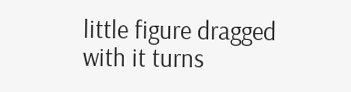little figure dragged with it turns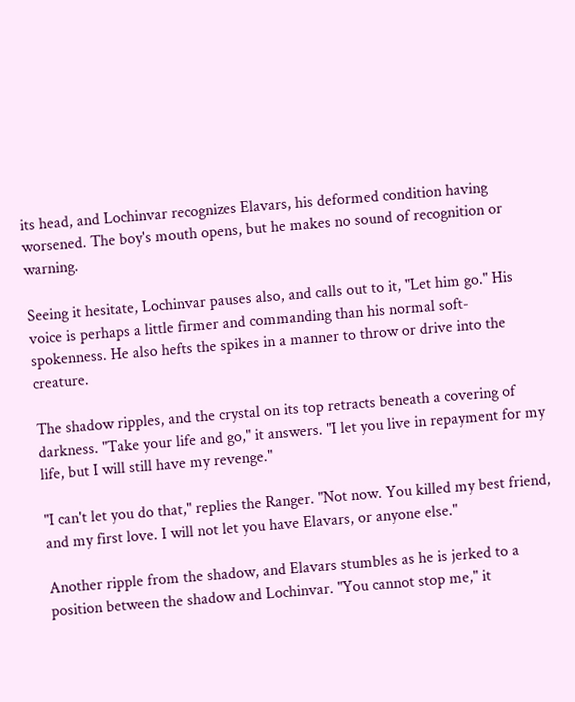its head, and Lochinvar recognizes Elavars, his deformed condition having worsened. The boy's mouth opens, but he makes no sound of recognition or warning.

Seeing it hesitate, Lochinvar pauses also, and calls out to it, "Let him go." His voice is perhaps a little firmer and commanding than his normal soft-spokenness. He also hefts the spikes in a manner to throw or drive into the creature.

The shadow ripples, and the crystal on its top retracts beneath a covering of darkness. "Take your life and go," it answers. "I let you live in repayment for my life, but I will still have my revenge."

"I can't let you do that," replies the Ranger. "Not now. You killed my best friend, and my first love. I will not let you have Elavars, or anyone else."

Another ripple from the shadow, and Elavars stumbles as he is jerked to a position between the shadow and Lochinvar. "You cannot stop me," it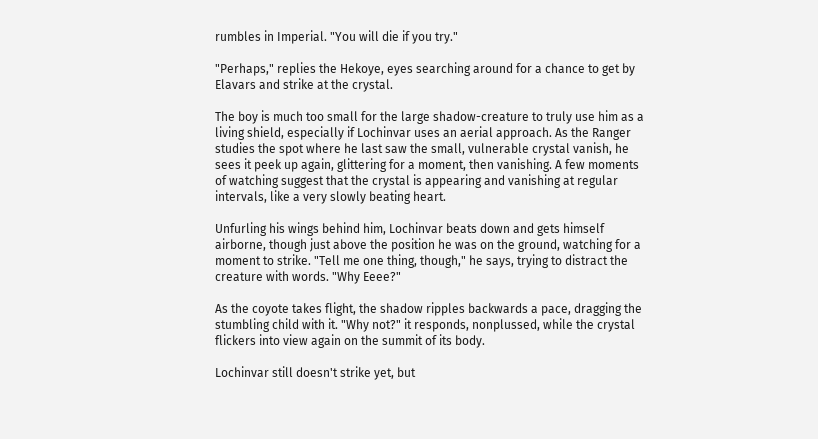rumbles in Imperial. "You will die if you try."

"Perhaps," replies the Hekoye, eyes searching around for a chance to get by Elavars and strike at the crystal.

The boy is much too small for the large shadow-creature to truly use him as a living shield, especially if Lochinvar uses an aerial approach. As the Ranger studies the spot where he last saw the small, vulnerable crystal vanish, he sees it peek up again, glittering for a moment, then vanishing. A few moments of watching suggest that the crystal is appearing and vanishing at regular intervals, like a very slowly beating heart.

Unfurling his wings behind him, Lochinvar beats down and gets himself airborne, though just above the position he was on the ground, watching for a moment to strike. "Tell me one thing, though," he says, trying to distract the creature with words. "Why Eeee?"

As the coyote takes flight, the shadow ripples backwards a pace, dragging the stumbling child with it. "Why not?" it responds, nonplussed, while the crystal flickers into view again on the summit of its body.

Lochinvar still doesn't strike yet, but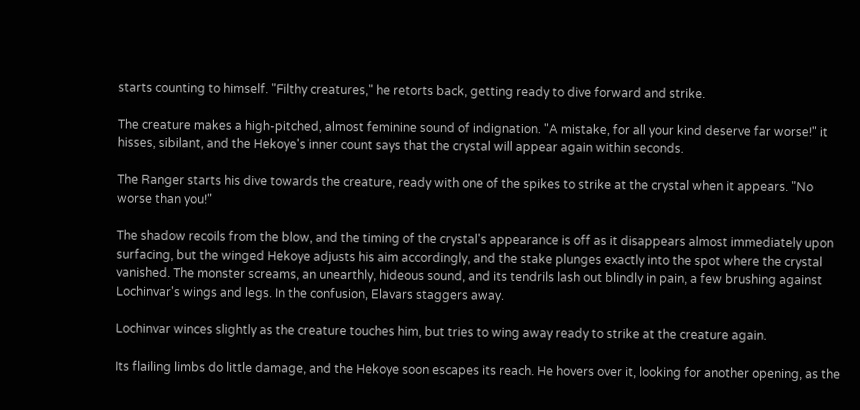starts counting to himself. "Filthy creatures," he retorts back, getting ready to dive forward and strike.

The creature makes a high-pitched, almost feminine sound of indignation. "A mistake, for all your kind deserve far worse!" it hisses, sibilant, and the Hekoye's inner count says that the crystal will appear again within seconds.

The Ranger starts his dive towards the creature, ready with one of the spikes to strike at the crystal when it appears. "No worse than you!"

The shadow recoils from the blow, and the timing of the crystal's appearance is off as it disappears almost immediately upon surfacing, but the winged Hekoye adjusts his aim accordingly, and the stake plunges exactly into the spot where the crystal vanished. The monster screams, an unearthly, hideous sound, and its tendrils lash out blindly in pain, a few brushing against Lochinvar's wings and legs. In the confusion, Elavars staggers away.

Lochinvar winces slightly as the creature touches him, but tries to wing away ready to strike at the creature again.

Its flailing limbs do little damage, and the Hekoye soon escapes its reach. He hovers over it, looking for another opening, as the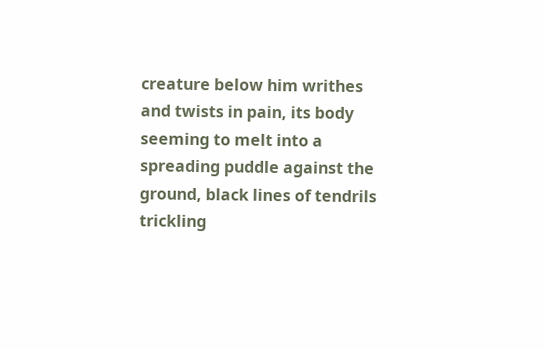creature below him writhes and twists in pain, its body seeming to melt into a spreading puddle against the ground, black lines of tendrils trickling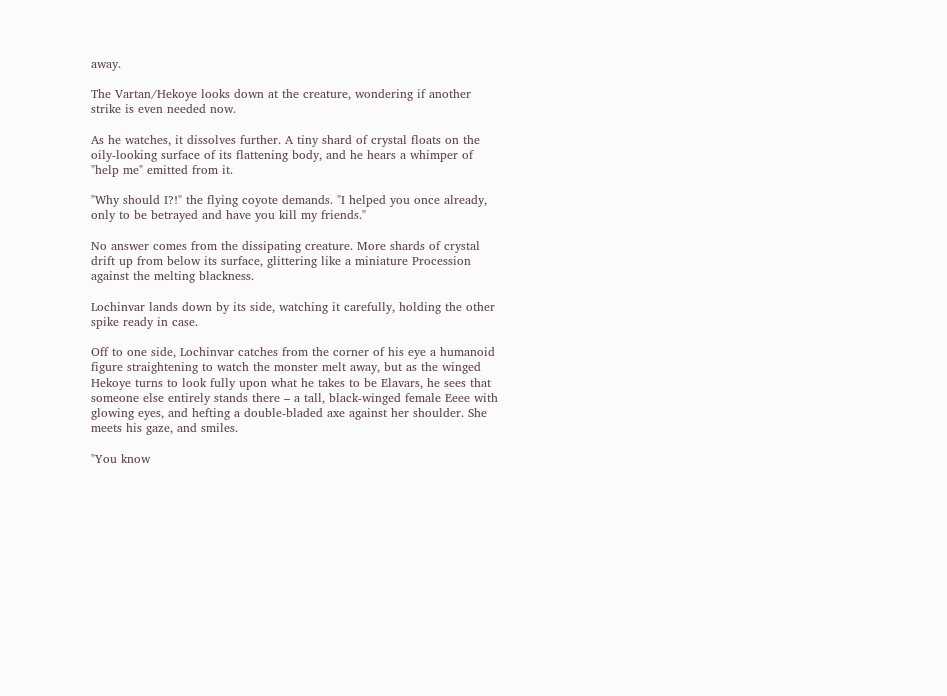away.

The Vartan/Hekoye looks down at the creature, wondering if another strike is even needed now.

As he watches, it dissolves further. A tiny shard of crystal floats on the oily-looking surface of its flattening body, and he hears a whimper of "help me" emitted from it.

"Why should I?!" the flying coyote demands. "I helped you once already, only to be betrayed and have you kill my friends."

No answer comes from the dissipating creature. More shards of crystal drift up from below its surface, glittering like a miniature Procession against the melting blackness.

Lochinvar lands down by its side, watching it carefully, holding the other spike ready in case.

Off to one side, Lochinvar catches from the corner of his eye a humanoid figure straightening to watch the monster melt away, but as the winged Hekoye turns to look fully upon what he takes to be Elavars, he sees that someone else entirely stands there – a tall, black-winged female Eeee with glowing eyes, and hefting a double-bladed axe against her shoulder. She meets his gaze, and smiles.

"You know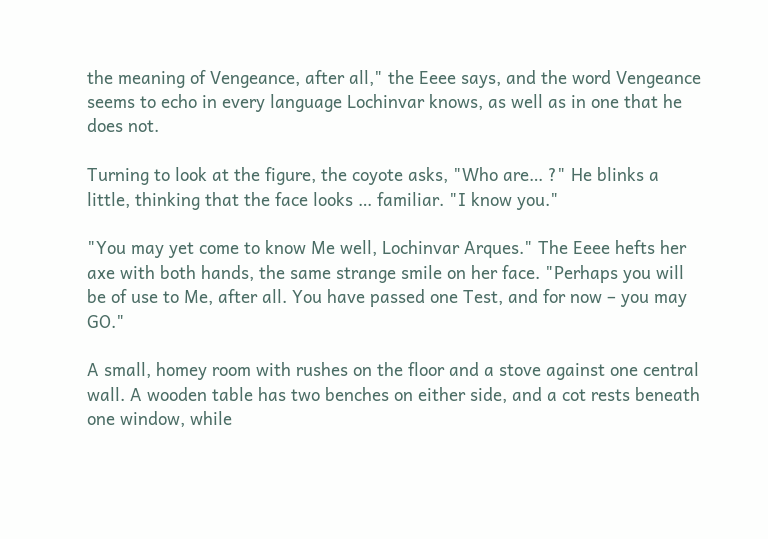the meaning of Vengeance, after all," the Eeee says, and the word Vengeance seems to echo in every language Lochinvar knows, as well as in one that he does not.

Turning to look at the figure, the coyote asks, "Who are… ?" He blinks a little, thinking that the face looks … familiar. "I know you."

"You may yet come to know Me well, Lochinvar Arques." The Eeee hefts her axe with both hands, the same strange smile on her face. "Perhaps you will be of use to Me, after all. You have passed one Test, and for now – you may GO."

A small, homey room with rushes on the floor and a stove against one central wall. A wooden table has two benches on either side, and a cot rests beneath one window, while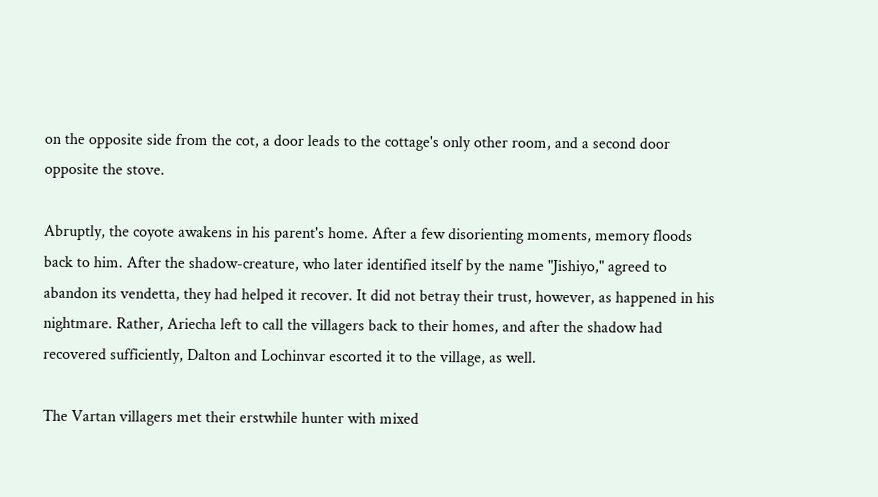on the opposite side from the cot, a door leads to the cottage's only other room, and a second door opposite the stove.

Abruptly, the coyote awakens in his parent's home. After a few disorienting moments, memory floods back to him. After the shadow-creature, who later identified itself by the name "Jishiyo," agreed to abandon its vendetta, they had helped it recover. It did not betray their trust, however, as happened in his nightmare. Rather, Ariecha left to call the villagers back to their homes, and after the shadow had recovered sufficiently, Dalton and Lochinvar escorted it to the village, as well.

The Vartan villagers met their erstwhile hunter with mixed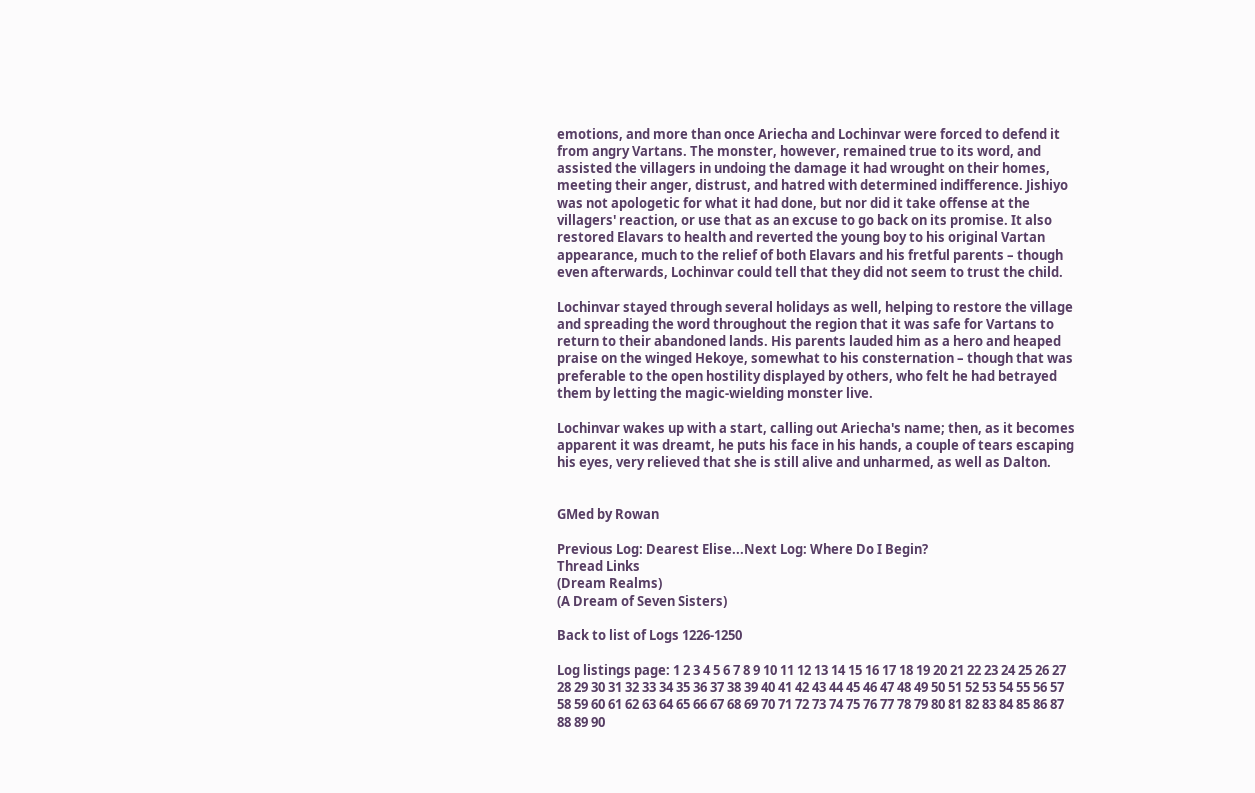emotions, and more than once Ariecha and Lochinvar were forced to defend it from angry Vartans. The monster, however, remained true to its word, and assisted the villagers in undoing the damage it had wrought on their homes, meeting their anger, distrust, and hatred with determined indifference. Jishiyo was not apologetic for what it had done, but nor did it take offense at the villagers' reaction, or use that as an excuse to go back on its promise. It also restored Elavars to health and reverted the young boy to his original Vartan appearance, much to the relief of both Elavars and his fretful parents – though even afterwards, Lochinvar could tell that they did not seem to trust the child.

Lochinvar stayed through several holidays as well, helping to restore the village and spreading the word throughout the region that it was safe for Vartans to return to their abandoned lands. His parents lauded him as a hero and heaped praise on the winged Hekoye, somewhat to his consternation – though that was preferable to the open hostility displayed by others, who felt he had betrayed them by letting the magic-wielding monster live.

Lochinvar wakes up with a start, calling out Ariecha's name; then, as it becomes apparent it was dreamt, he puts his face in his hands, a couple of tears escaping his eyes, very relieved that she is still alive and unharmed, as well as Dalton.


GMed by Rowan

Previous Log: Dearest Elise...Next Log: Where Do I Begin?
Thread Links
(Dream Realms)
(A Dream of Seven Sisters)

Back to list of Logs 1226-1250

Log listings page: 1 2 3 4 5 6 7 8 9 10 11 12 13 14 15 16 17 18 19 20 21 22 23 24 25 26 27 28 29 30 31 32 33 34 35 36 37 38 39 40 41 42 43 44 45 46 47 48 49 50 51 52 53 54 55 56 57 58 59 60 61 62 63 64 65 66 67 68 69 70 71 72 73 74 75 76 77 78 79 80 81 82 83 84 85 86 87 88 89 90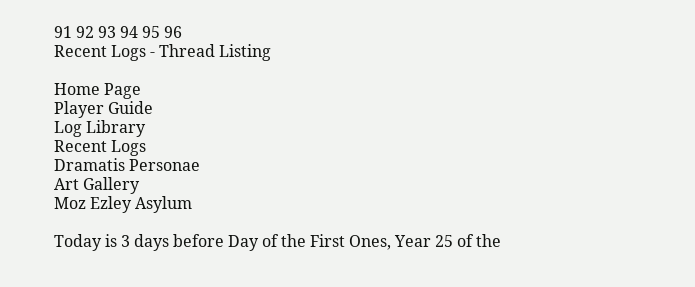91 92 93 94 95 96
Recent Logs - Thread Listing

Home Page
Player Guide
Log Library
Recent Logs
Dramatis Personae
Art Gallery
Moz Ezley Asylum

Today is 3 days before Day of the First Ones, Year 25 of the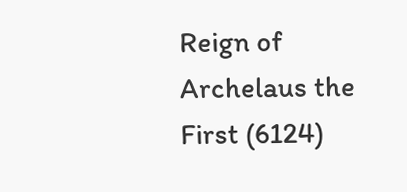Reign of Archelaus the First (6124)